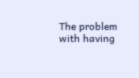The problem with having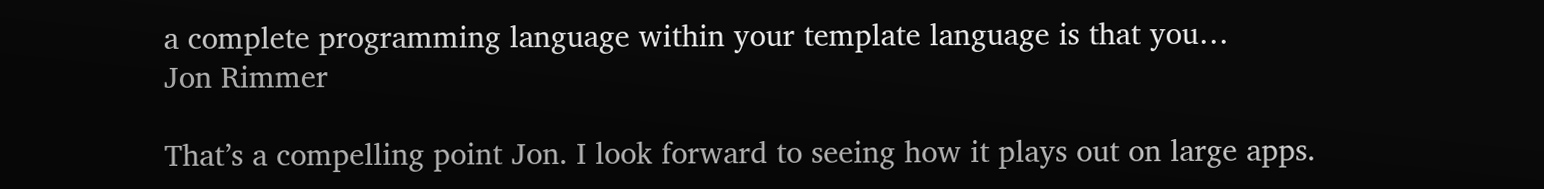a complete programming language within your template language is that you…
Jon Rimmer

That’s a compelling point Jon. I look forward to seeing how it plays out on large apps.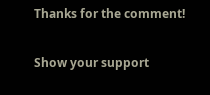Thanks for the comment!

Show your support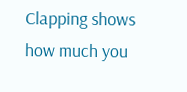Clapping shows how much you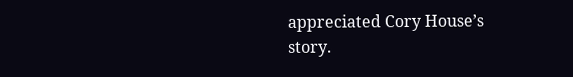appreciated Cory House’s story.